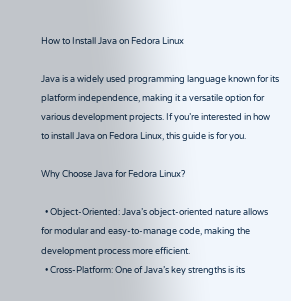How to Install Java on Fedora Linux

Java is a widely used programming language known for its platform independence, making it a versatile option for various development projects. If you’re interested in how to install Java on Fedora Linux, this guide is for you.

Why Choose Java for Fedora Linux?

  • Object-Oriented: Java’s object-oriented nature allows for modular and easy-to-manage code, making the development process more efficient.
  • Cross-Platform: One of Java’s key strengths is its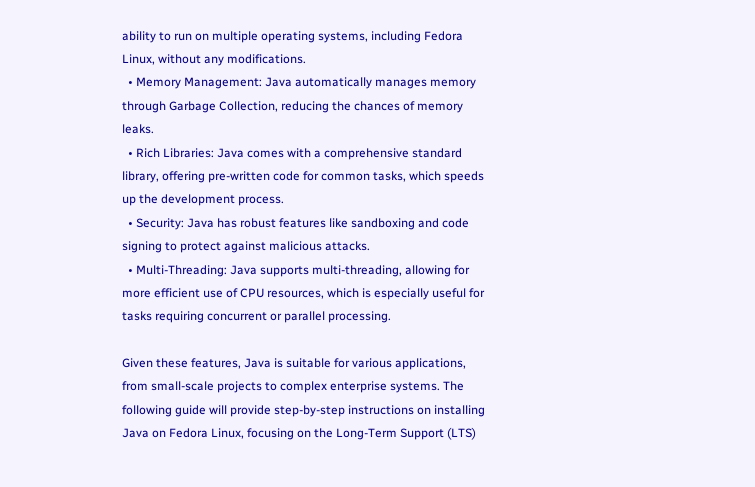ability to run on multiple operating systems, including Fedora Linux, without any modifications.
  • Memory Management: Java automatically manages memory through Garbage Collection, reducing the chances of memory leaks.
  • Rich Libraries: Java comes with a comprehensive standard library, offering pre-written code for common tasks, which speeds up the development process.
  • Security: Java has robust features like sandboxing and code signing to protect against malicious attacks.
  • Multi-Threading: Java supports multi-threading, allowing for more efficient use of CPU resources, which is especially useful for tasks requiring concurrent or parallel processing.

Given these features, Java is suitable for various applications, from small-scale projects to complex enterprise systems. The following guide will provide step-by-step instructions on installing Java on Fedora Linux, focusing on the Long-Term Support (LTS)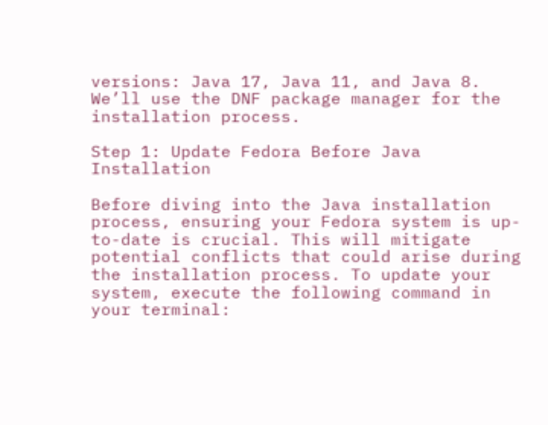versions: Java 17, Java 11, and Java 8. We’ll use the DNF package manager for the installation process.

Step 1: Update Fedora Before Java Installation

Before diving into the Java installation process, ensuring your Fedora system is up-to-date is crucial. This will mitigate potential conflicts that could arise during the installation process. To update your system, execute the following command in your terminal: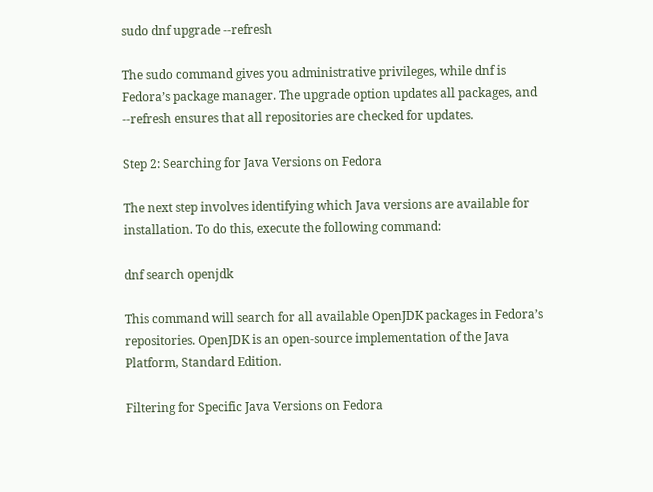sudo dnf upgrade --refresh

The sudo command gives you administrative privileges, while dnf is Fedora’s package manager. The upgrade option updates all packages, and --refresh ensures that all repositories are checked for updates.

Step 2: Searching for Java Versions on Fedora

The next step involves identifying which Java versions are available for installation. To do this, execute the following command:

dnf search openjdk

This command will search for all available OpenJDK packages in Fedora’s repositories. OpenJDK is an open-source implementation of the Java Platform, Standard Edition.

Filtering for Specific Java Versions on Fedora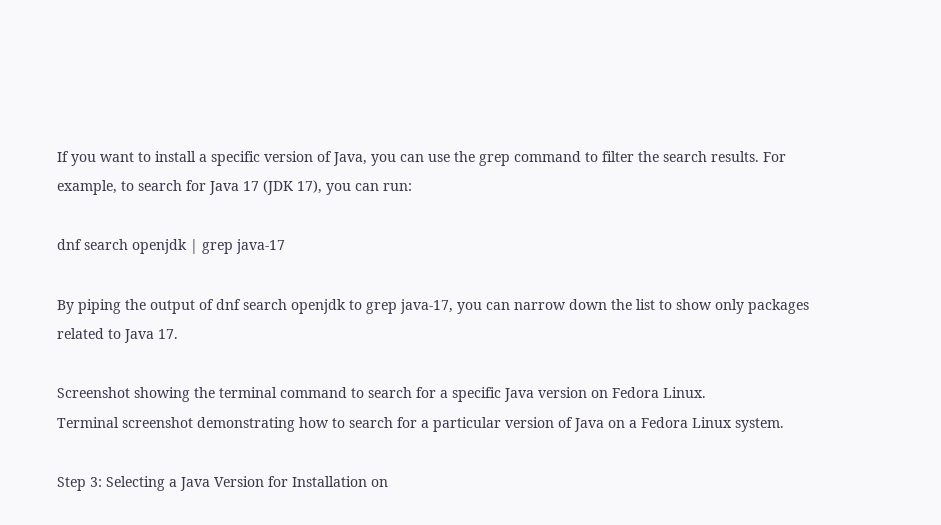If you want to install a specific version of Java, you can use the grep command to filter the search results. For example, to search for Java 17 (JDK 17), you can run:

dnf search openjdk | grep java-17

By piping the output of dnf search openjdk to grep java-17, you can narrow down the list to show only packages related to Java 17.

Screenshot showing the terminal command to search for a specific Java version on Fedora Linux.
Terminal screenshot demonstrating how to search for a particular version of Java on a Fedora Linux system.

Step 3: Selecting a Java Version for Installation on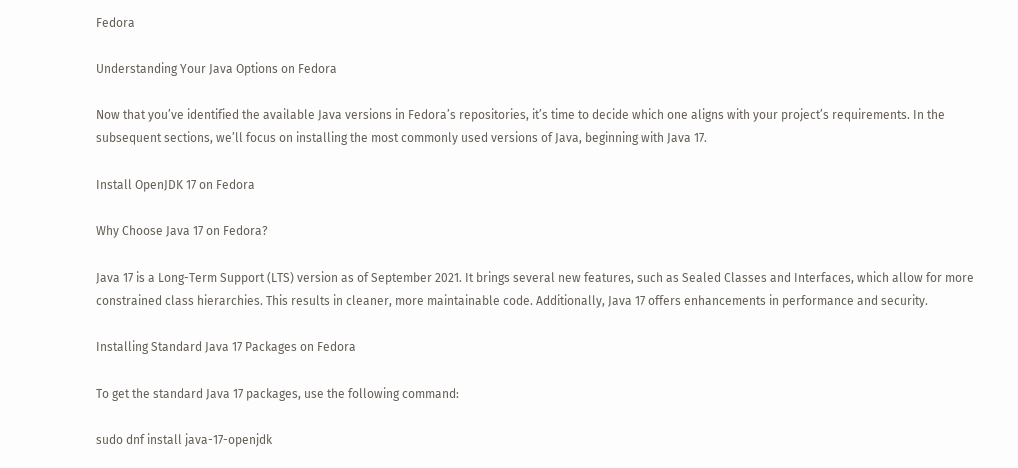Fedora

Understanding Your Java Options on Fedora

Now that you’ve identified the available Java versions in Fedora’s repositories, it’s time to decide which one aligns with your project’s requirements. In the subsequent sections, we’ll focus on installing the most commonly used versions of Java, beginning with Java 17.

Install OpenJDK 17 on Fedora

Why Choose Java 17 on Fedora?

Java 17 is a Long-Term Support (LTS) version as of September 2021. It brings several new features, such as Sealed Classes and Interfaces, which allow for more constrained class hierarchies. This results in cleaner, more maintainable code. Additionally, Java 17 offers enhancements in performance and security.

Installing Standard Java 17 Packages on Fedora

To get the standard Java 17 packages, use the following command:

sudo dnf install java-17-openjdk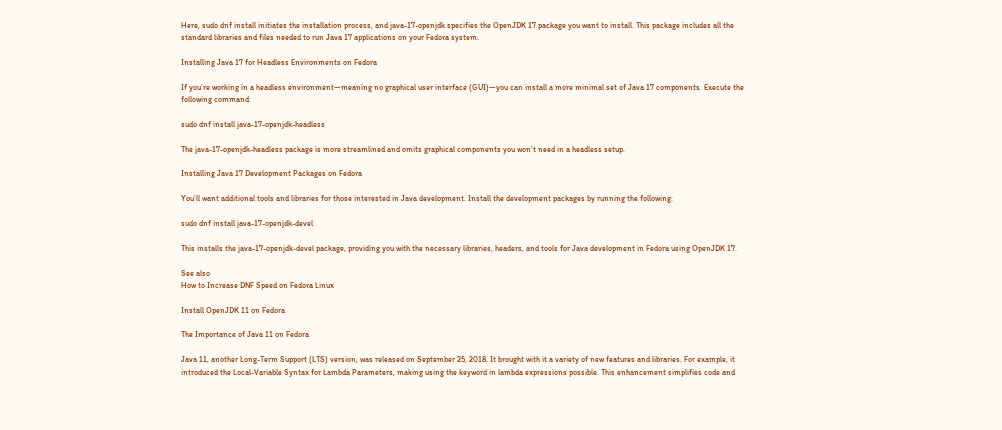Here, sudo dnf install initiates the installation process, and java-17-openjdk specifies the OpenJDK 17 package you want to install. This package includes all the standard libraries and files needed to run Java 17 applications on your Fedora system.

Installing Java 17 for Headless Environments on Fedora

If you’re working in a headless environment—meaning no graphical user interface (GUI)—you can install a more minimal set of Java 17 components. Execute the following command:

sudo dnf install java-17-openjdk-headless

The java-17-openjdk-headless package is more streamlined and omits graphical components you won’t need in a headless setup.

Installing Java 17 Development Packages on Fedora

You’ll want additional tools and libraries for those interested in Java development. Install the development packages by running the following:

sudo dnf install java-17-openjdk-devel

This installs the java-17-openjdk-devel package, providing you with the necessary libraries, headers, and tools for Java development in Fedora using OpenJDK 17.

See also
How to Increase DNF Speed on Fedora Linux

Install OpenJDK 11 on Fedora

The Importance of Java 11 on Fedora

Java 11, another Long-Term Support (LTS) version, was released on September 25, 2018. It brought with it a variety of new features and libraries. For example, it introduced the Local-Variable Syntax for Lambda Parameters, making using the keyword in lambda expressions possible. This enhancement simplifies code and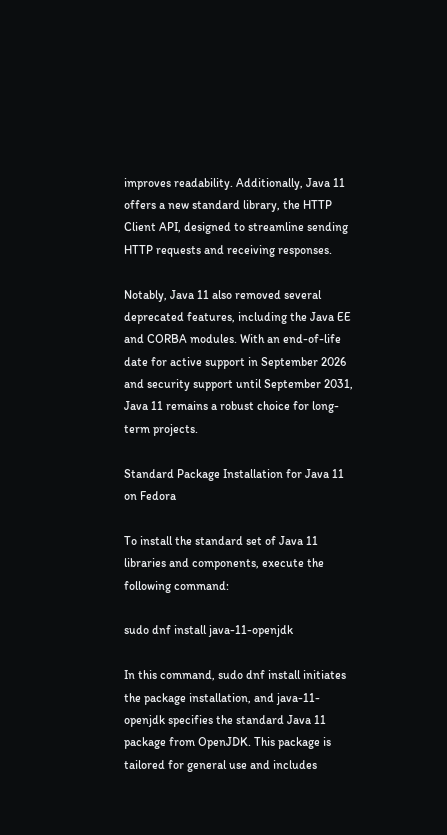improves readability. Additionally, Java 11 offers a new standard library, the HTTP Client API, designed to streamline sending HTTP requests and receiving responses.

Notably, Java 11 also removed several deprecated features, including the Java EE and CORBA modules. With an end-of-life date for active support in September 2026 and security support until September 2031, Java 11 remains a robust choice for long-term projects.

Standard Package Installation for Java 11 on Fedora

To install the standard set of Java 11 libraries and components, execute the following command:

sudo dnf install java-11-openjdk

In this command, sudo dnf install initiates the package installation, and java-11-openjdk specifies the standard Java 11 package from OpenJDK. This package is tailored for general use and includes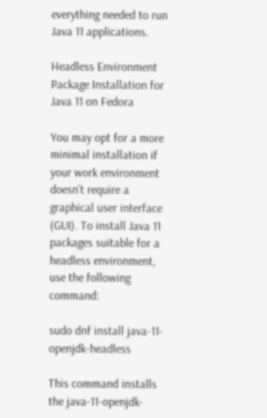everything needed to run Java 11 applications.

Headless Environment Package Installation for Java 11 on Fedora

You may opt for a more minimal installation if your work environment doesn’t require a graphical user interface (GUI). To install Java 11 packages suitable for a headless environment, use the following command:

sudo dnf install java-11-openjdk-headless

This command installs the java-11-openjdk-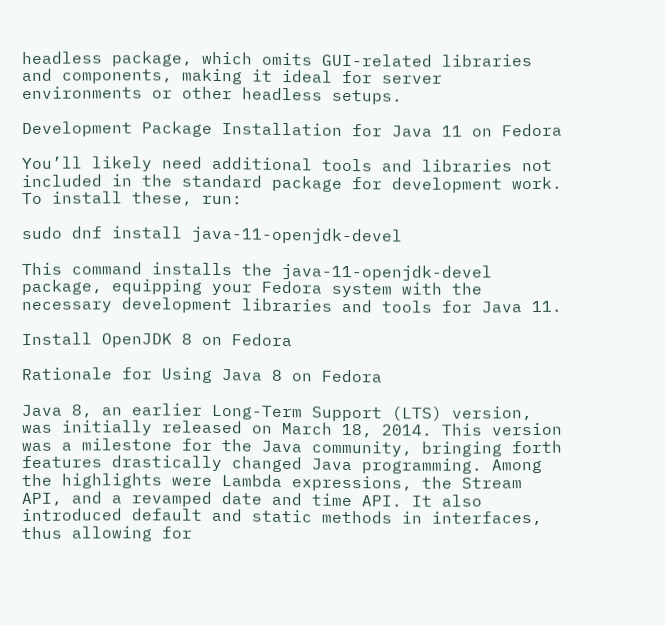headless package, which omits GUI-related libraries and components, making it ideal for server environments or other headless setups.

Development Package Installation for Java 11 on Fedora

You’ll likely need additional tools and libraries not included in the standard package for development work. To install these, run:

sudo dnf install java-11-openjdk-devel

This command installs the java-11-openjdk-devel package, equipping your Fedora system with the necessary development libraries and tools for Java 11.

Install OpenJDK 8 on Fedora

Rationale for Using Java 8 on Fedora

Java 8, an earlier Long-Term Support (LTS) version, was initially released on March 18, 2014. This version was a milestone for the Java community, bringing forth features drastically changed Java programming. Among the highlights were Lambda expressions, the Stream API, and a revamped date and time API. It also introduced default and static methods in interfaces, thus allowing for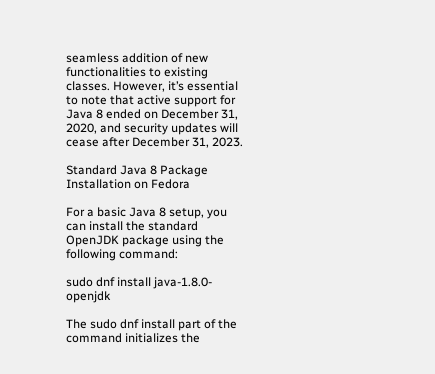seamless addition of new functionalities to existing classes. However, it’s essential to note that active support for Java 8 ended on December 31, 2020, and security updates will cease after December 31, 2023.

Standard Java 8 Package Installation on Fedora

For a basic Java 8 setup, you can install the standard OpenJDK package using the following command:

sudo dnf install java-1.8.0-openjdk

The sudo dnf install part of the command initializes the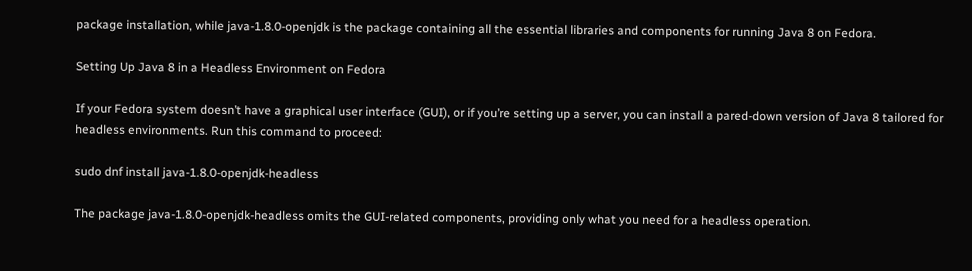package installation, while java-1.8.0-openjdk is the package containing all the essential libraries and components for running Java 8 on Fedora.

Setting Up Java 8 in a Headless Environment on Fedora

If your Fedora system doesn’t have a graphical user interface (GUI), or if you’re setting up a server, you can install a pared-down version of Java 8 tailored for headless environments. Run this command to proceed:

sudo dnf install java-1.8.0-openjdk-headless

The package java-1.8.0-openjdk-headless omits the GUI-related components, providing only what you need for a headless operation.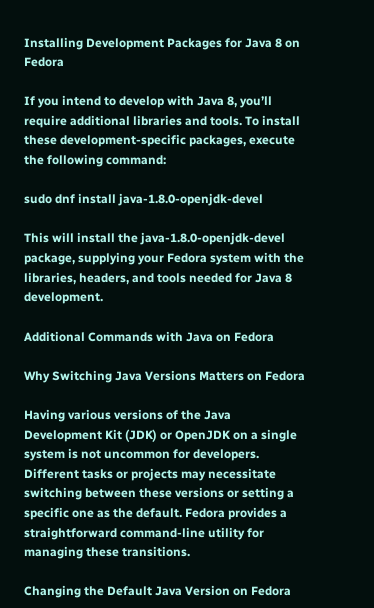Installing Development Packages for Java 8 on Fedora

If you intend to develop with Java 8, you’ll require additional libraries and tools. To install these development-specific packages, execute the following command:

sudo dnf install java-1.8.0-openjdk-devel

This will install the java-1.8.0-openjdk-devel package, supplying your Fedora system with the libraries, headers, and tools needed for Java 8 development.

Additional Commands with Java on Fedora

Why Switching Java Versions Matters on Fedora

Having various versions of the Java Development Kit (JDK) or OpenJDK on a single system is not uncommon for developers. Different tasks or projects may necessitate switching between these versions or setting a specific one as the default. Fedora provides a straightforward command-line utility for managing these transitions.

Changing the Default Java Version on Fedora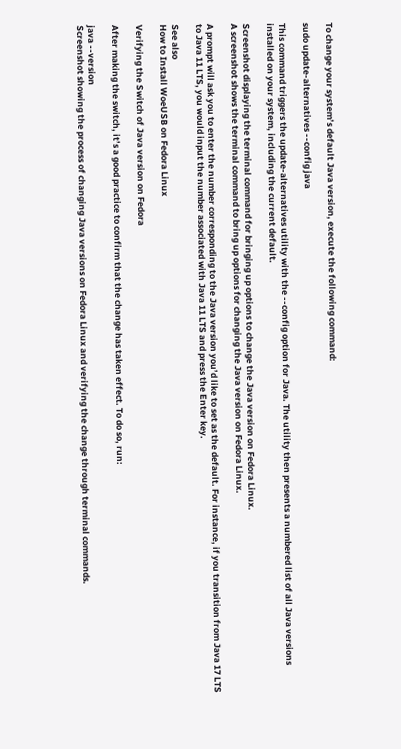To change your system’s default Java version, execute the following command:

sudo update-alternatives --config java

This command triggers the update-alternatives utility with the --config option for Java. The utility then presents a numbered list of all Java versions installed on your system, including the current default.

Screenshot displaying the terminal command for bringing up options to change the Java version on Fedora Linux.
A screenshot shows the terminal command to bring up options for changing the Java version on Fedora Linux.

A prompt will ask you to enter the number corresponding to the Java version you’d like to set as the default. For instance, if you transition from Java 17 LTS to Java 11 LTS, you would input the number associated with Java 11 LTS and press the Enter key.

See also
How to Install WoeUSB on Fedora Linux

Verifying the Switch of Java version on Fedora

After making the switch, it’s a good practice to confirm that the change has taken effect. To do so, run:

java --version
Screenshot showing the process of changing Java versions on Fedora Linux and verifying the change through terminal commands.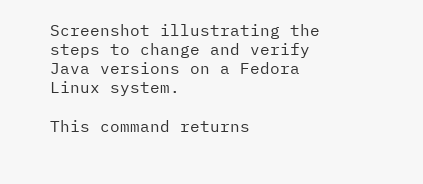Screenshot illustrating the steps to change and verify Java versions on a Fedora Linux system.

This command returns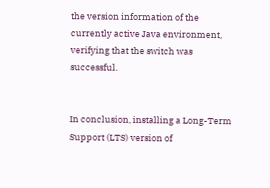the version information of the currently active Java environment, verifying that the switch was successful.


In conclusion, installing a Long-Term Support (LTS) version of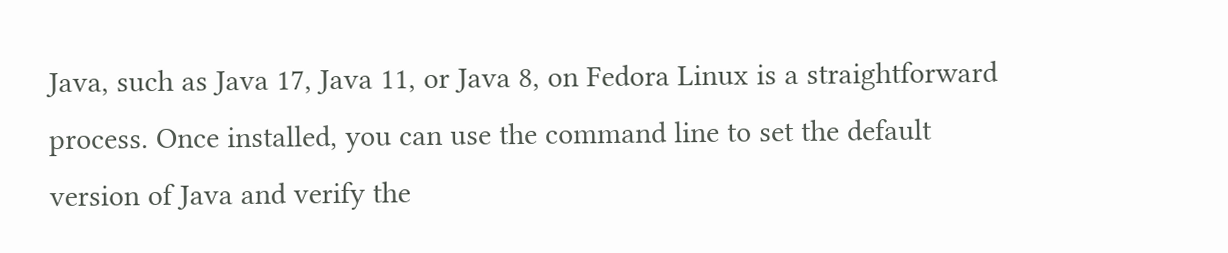Java, such as Java 17, Java 11, or Java 8, on Fedora Linux is a straightforward process. Once installed, you can use the command line to set the default version of Java and verify the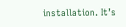installation. It’s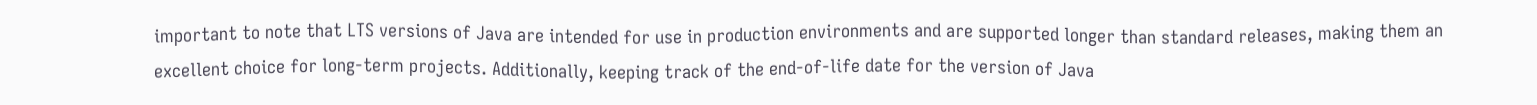important to note that LTS versions of Java are intended for use in production environments and are supported longer than standard releases, making them an excellent choice for long-term projects. Additionally, keeping track of the end-of-life date for the version of Java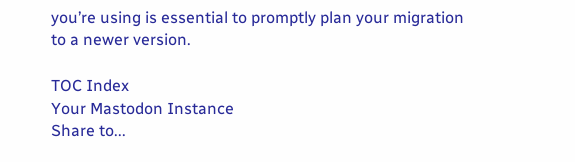you’re using is essential to promptly plan your migration to a newer version.

TOC Index
Your Mastodon Instance
Share to...